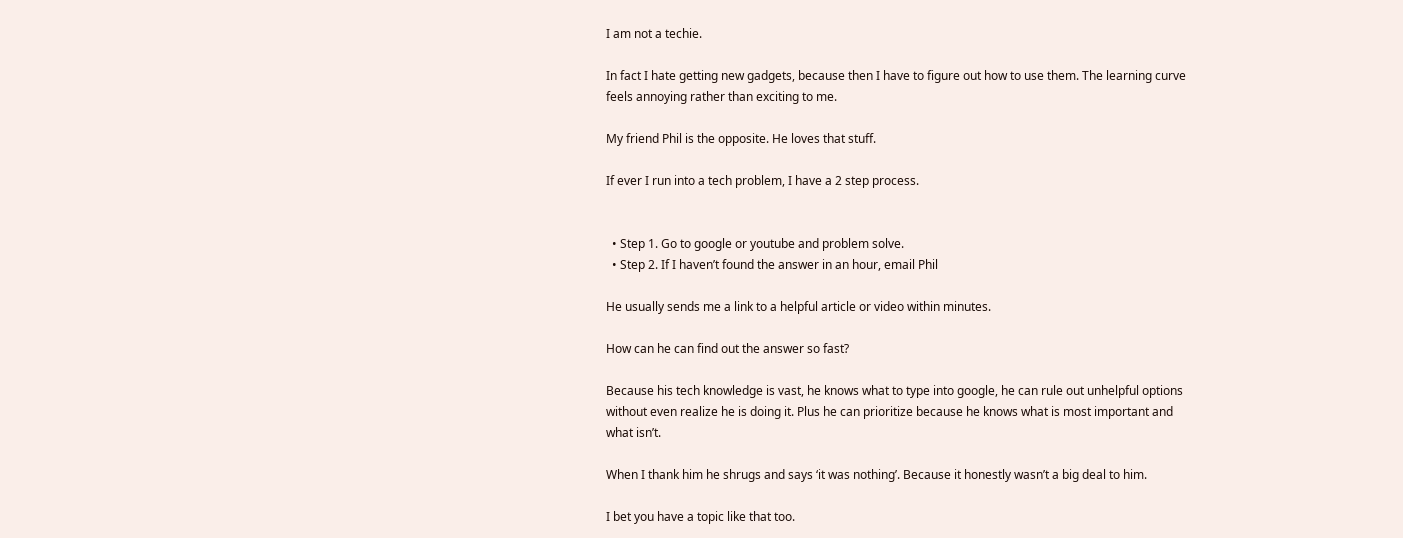I am not a techie.

In fact I hate getting new gadgets, because then I have to figure out how to use them. The learning curve feels annoying rather than exciting to me.

My friend Phil is the opposite. He loves that stuff.

If ever I run into a tech problem, I have a 2 step process.


  • Step 1. Go to google or youtube and problem solve.
  • Step 2. If I haven’t found the answer in an hour, email Phil

He usually sends me a link to a helpful article or video within minutes.

How can he can find out the answer so fast?

Because his tech knowledge is vast, he knows what to type into google, he can rule out unhelpful options without even realize he is doing it. Plus he can prioritize because he knows what is most important and what isn’t.

When I thank him he shrugs and says ‘it was nothing’. Because it honestly wasn’t a big deal to him.

I bet you have a topic like that too.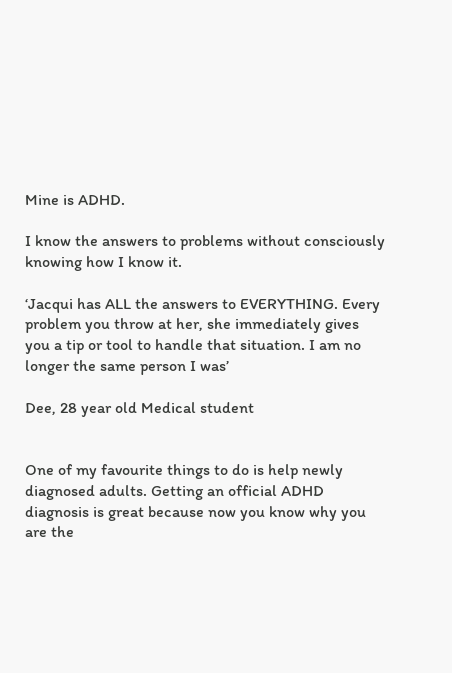Mine is ADHD.

I know the answers to problems without consciously knowing how I know it.

‘Jacqui has ALL the answers to EVERYTHING. Every problem you throw at her, she immediately gives you a tip or tool to handle that situation. I am no longer the same person I was’

Dee, 28 year old Medical student


One of my favourite things to do is help newly diagnosed adults. Getting an official ADHD diagnosis is great because now you know why you are the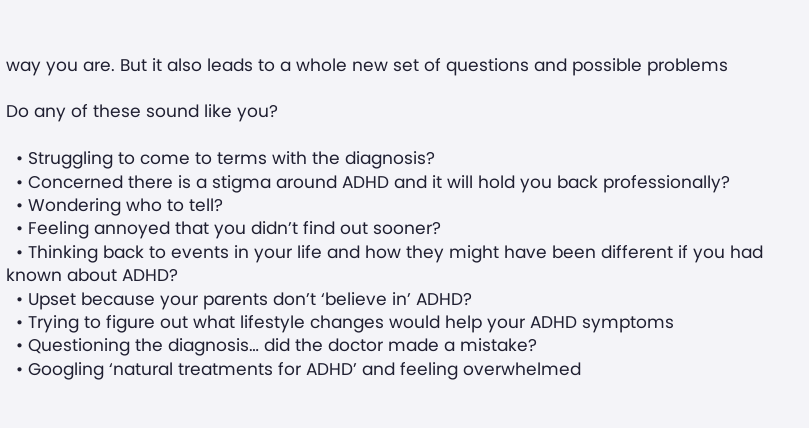way you are. But it also leads to a whole new set of questions and possible problems

Do any of these sound like you?

  • Struggling to come to terms with the diagnosis?
  • Concerned there is a stigma around ADHD and it will hold you back professionally?
  • Wondering who to tell?
  • Feeling annoyed that you didn’t find out sooner?
  • Thinking back to events in your life and how they might have been different if you had known about ADHD?
  • Upset because your parents don’t ‘believe in’ ADHD?
  • Trying to figure out what lifestyle changes would help your ADHD symptoms
  • Questioning the diagnosis… did the doctor made a mistake?
  • Googling ‘natural treatments for ADHD’ and feeling overwhelmed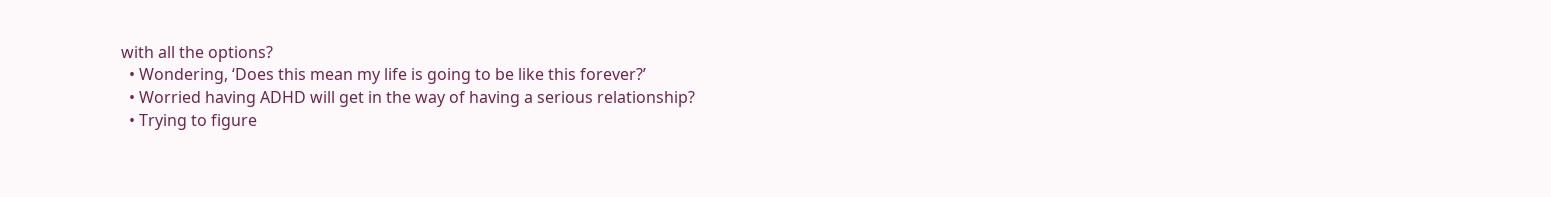with all the options?
  • Wondering, ‘Does this mean my life is going to be like this forever?’
  • Worried having ADHD will get in the way of having a serious relationship?
  • Trying to figure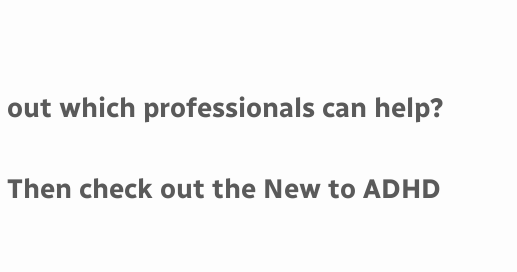out which professionals can help?

Then check out the New to ADHD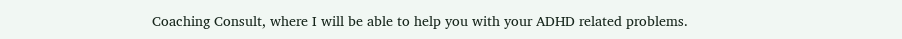Coaching Consult, where I will be able to help you with your ADHD related problems.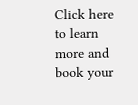Click here to learn more and book your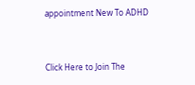appointment New To ADHD


Click Here to Join The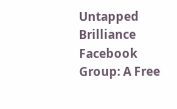Untapped Brilliance Facebook Group: A Free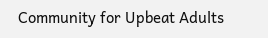Community for Upbeat Adults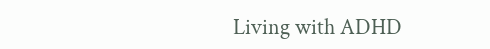Living with ADHD